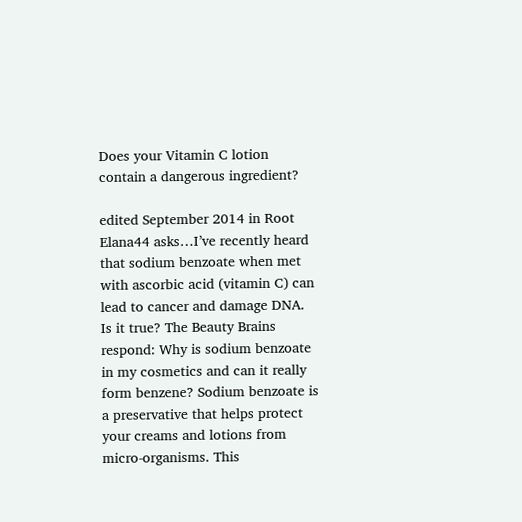Does your Vitamin C lotion contain a dangerous ingredient?

edited September 2014 in Root
Elana44 asks…I’ve recently heard that sodium benzoate when met with ascorbic acid (vitamin C) can lead to cancer and damage DNA. Is it true? The Beauty Brains respond: Why is sodium benzoate in my cosmetics and can it really form benzene? Sodium benzoate is a preservative that helps protect your creams and lotions from micro-organisms. This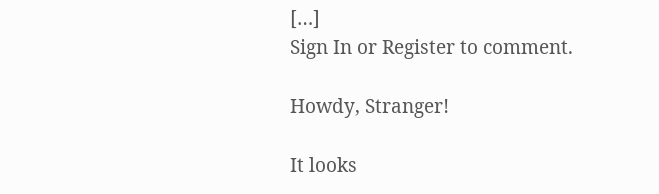[…]
Sign In or Register to comment.

Howdy, Stranger!

It looks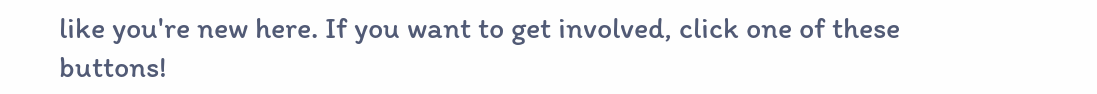like you're new here. If you want to get involved, click one of these buttons!